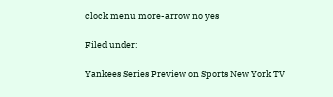clock menu more-arrow no yes

Filed under:

Yankees Series Preview on Sports New York TV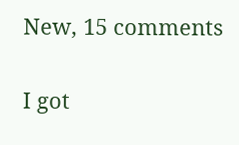New, 15 comments

I got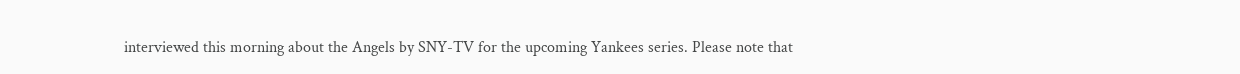interviewed this morning about the Angels by SNY-TV for the upcoming Yankees series. Please note that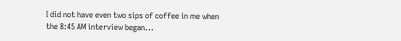I did not have even two sips of coffee in me when the 8:45 AM interview began...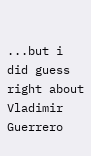...but i did guess right about Vladimir Guerrero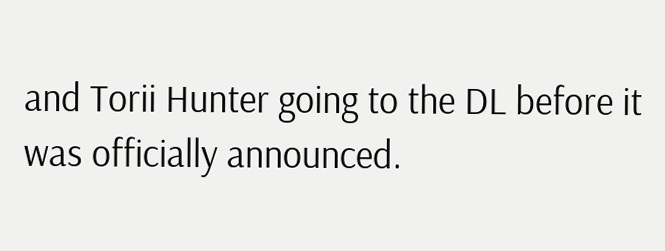and Torii Hunter going to the DL before it was officially announced.